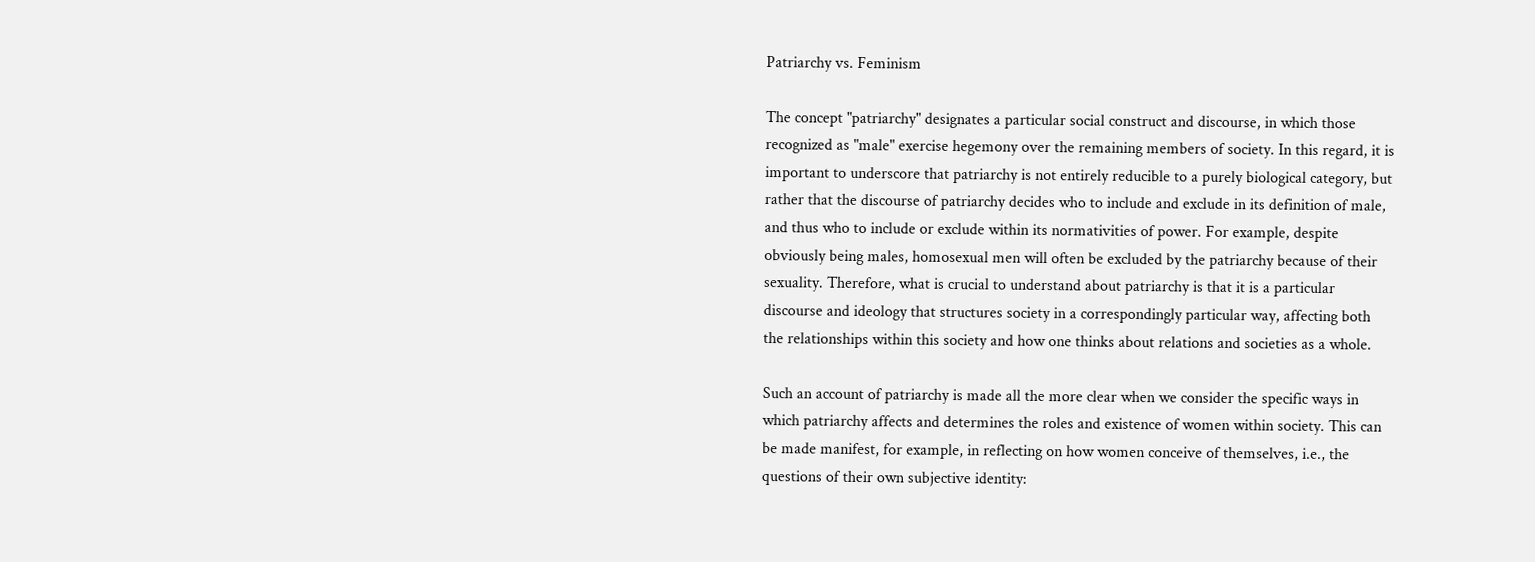Patriarchy vs. Feminism

The concept "patriarchy" designates a particular social construct and discourse, in which those recognized as "male" exercise hegemony over the remaining members of society. In this regard, it is important to underscore that patriarchy is not entirely reducible to a purely biological category, but rather that the discourse of patriarchy decides who to include and exclude in its definition of male, and thus who to include or exclude within its normativities of power. For example, despite obviously being males, homosexual men will often be excluded by the patriarchy because of their sexuality. Therefore, what is crucial to understand about patriarchy is that it is a particular discourse and ideology that structures society in a correspondingly particular way, affecting both the relationships within this society and how one thinks about relations and societies as a whole.

Such an account of patriarchy is made all the more clear when we consider the specific ways in which patriarchy affects and determines the roles and existence of women within society. This can be made manifest, for example, in reflecting on how women conceive of themselves, i.e., the questions of their own subjective identity: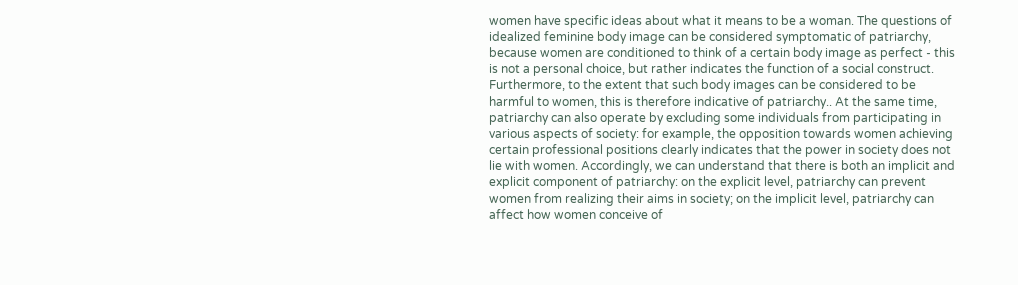women have specific ideas about what it means to be a woman. The questions of idealized feminine body image can be considered symptomatic of patriarchy, because women are conditioned to think of a certain body image as perfect - this is not a personal choice, but rather indicates the function of a social construct. Furthermore, to the extent that such body images can be considered to be harmful to women, this is therefore indicative of patriarchy.. At the same time, patriarchy can also operate by excluding some individuals from participating in various aspects of society: for example, the opposition towards women achieving certain professional positions clearly indicates that the power in society does not lie with women. Accordingly, we can understand that there is both an implicit and explicit component of patriarchy: on the explicit level, patriarchy can prevent women from realizing their aims in society; on the implicit level, patriarchy can affect how women conceive of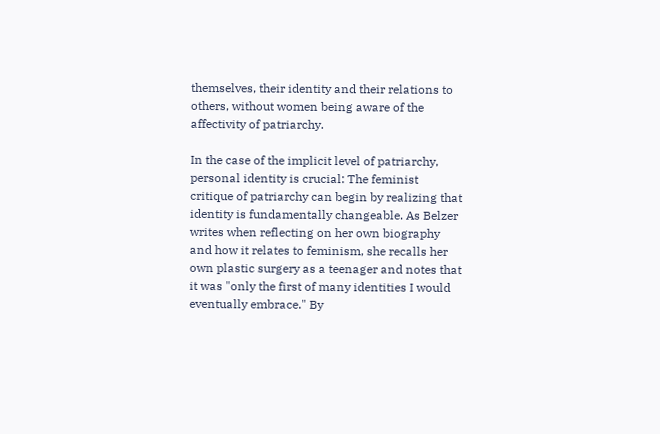themselves, their identity and their relations to others, without women being aware of the affectivity of patriarchy.

In the case of the implicit level of patriarchy, personal identity is crucial: The feminist critique of patriarchy can begin by realizing that identity is fundamentally changeable. As Belzer writes when reflecting on her own biography and how it relates to feminism, she recalls her own plastic surgery as a teenager and notes that it was "only the first of many identities I would eventually embrace." By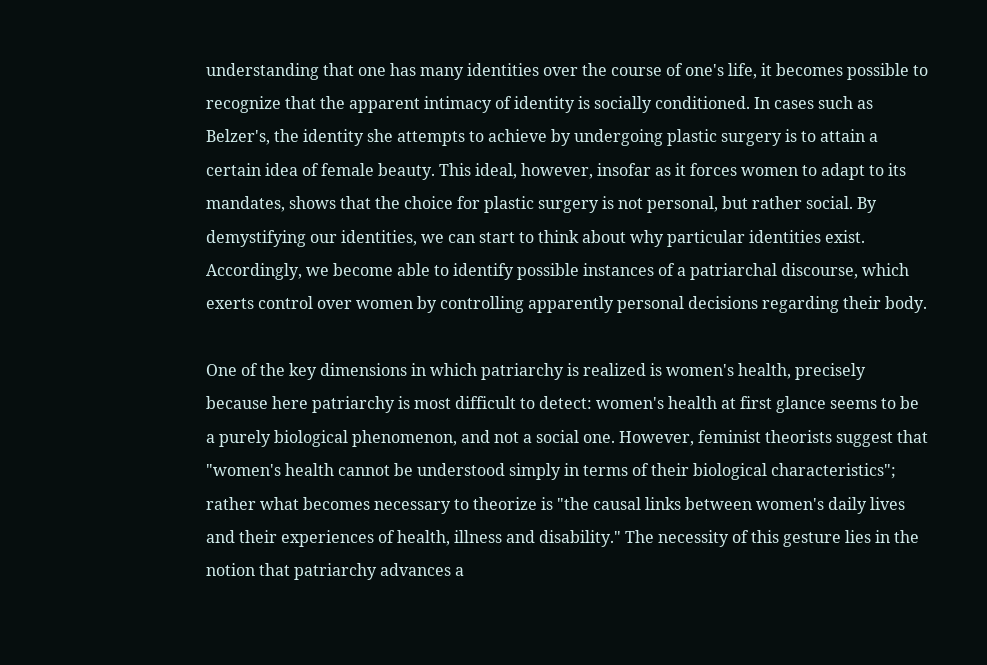understanding that one has many identities over the course of one's life, it becomes possible to recognize that the apparent intimacy of identity is socially conditioned. In cases such as Belzer's, the identity she attempts to achieve by undergoing plastic surgery is to attain a certain idea of female beauty. This ideal, however, insofar as it forces women to adapt to its mandates, shows that the choice for plastic surgery is not personal, but rather social. By demystifying our identities, we can start to think about why particular identities exist. Accordingly, we become able to identify possible instances of a patriarchal discourse, which exerts control over women by controlling apparently personal decisions regarding their body.

One of the key dimensions in which patriarchy is realized is women's health, precisely because here patriarchy is most difficult to detect: women's health at first glance seems to be a purely biological phenomenon, and not a social one. However, feminist theorists suggest that "women's health cannot be understood simply in terms of their biological characteristics"; rather what becomes necessary to theorize is "the causal links between women's daily lives and their experiences of health, illness and disability." The necessity of this gesture lies in the notion that patriarchy advances a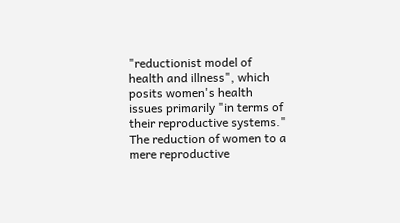"reductionist model of health and illness", which posits women's health issues primarily "in terms of their reproductive systems." The reduction of women to a mere reproductive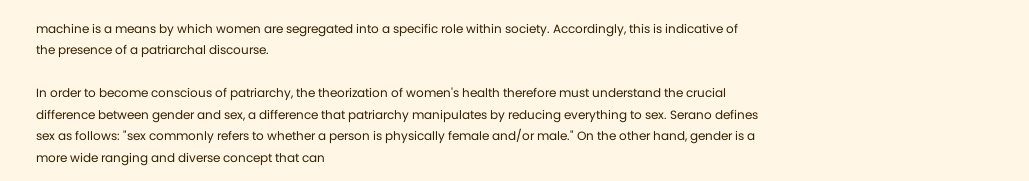machine is a means by which women are segregated into a specific role within society. Accordingly, this is indicative of the presence of a patriarchal discourse.

In order to become conscious of patriarchy, the theorization of women's health therefore must understand the crucial difference between gender and sex, a difference that patriarchy manipulates by reducing everything to sex. Serano defines sex as follows: "sex commonly refers to whether a person is physically female and/or male." On the other hand, gender is a more wide ranging and diverse concept that can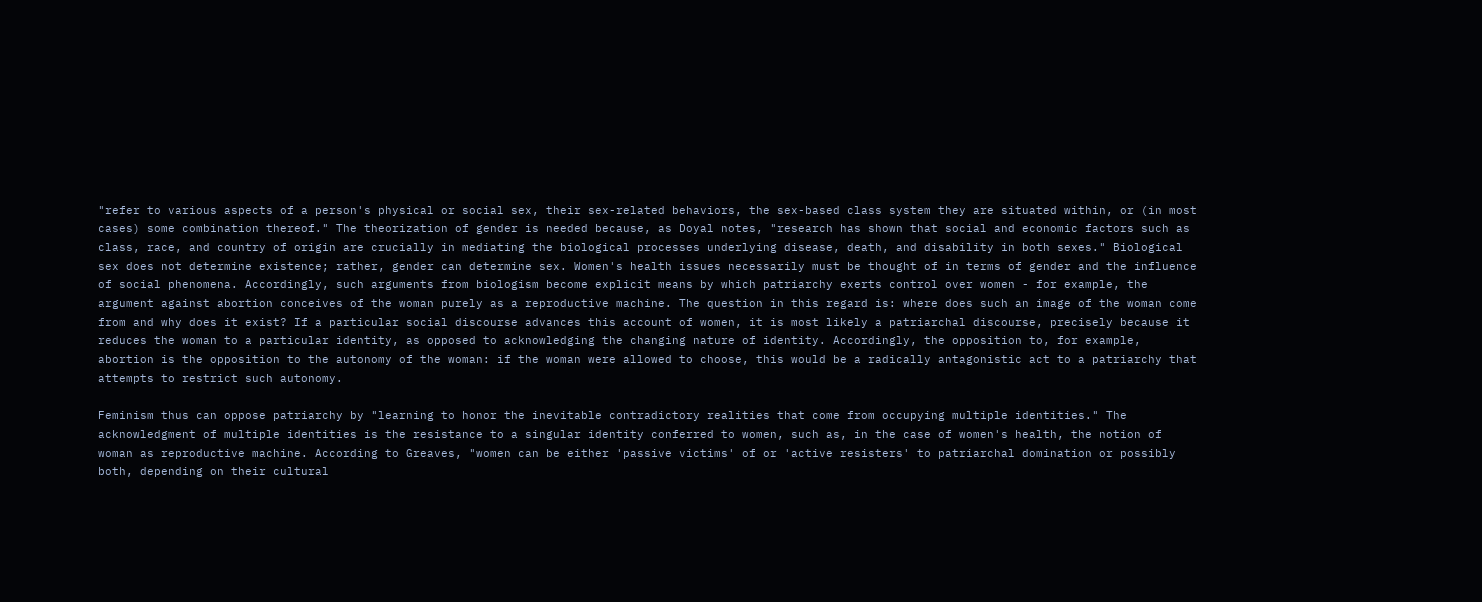"refer to various aspects of a person's physical or social sex, their sex-related behaviors, the sex-based class system they are situated within, or (in most cases) some combination thereof." The theorization of gender is needed because, as Doyal notes, "research has shown that social and economic factors such as class, race, and country of origin are crucially in mediating the biological processes underlying disease, death, and disability in both sexes." Biological sex does not determine existence; rather, gender can determine sex. Women's health issues necessarily must be thought of in terms of gender and the influence of social phenomena. Accordingly, such arguments from biologism become explicit means by which patriarchy exerts control over women - for example, the argument against abortion conceives of the woman purely as a reproductive machine. The question in this regard is: where does such an image of the woman come from and why does it exist? If a particular social discourse advances this account of women, it is most likely a patriarchal discourse, precisely because it reduces the woman to a particular identity, as opposed to acknowledging the changing nature of identity. Accordingly, the opposition to, for example, abortion is the opposition to the autonomy of the woman: if the woman were allowed to choose, this would be a radically antagonistic act to a patriarchy that attempts to restrict such autonomy.

Feminism thus can oppose patriarchy by "learning to honor the inevitable contradictory realities that come from occupying multiple identities." The acknowledgment of multiple identities is the resistance to a singular identity conferred to women, such as, in the case of women's health, the notion of woman as reproductive machine. According to Greaves, "women can be either 'passive victims' of or 'active resisters' to patriarchal domination or possibly both, depending on their cultural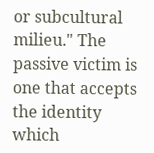or subcultural milieu." The passive victim is one that accepts the identity which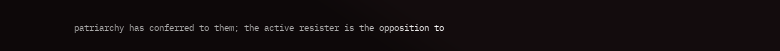patriarchy has conferred to them; the active resister is the opposition to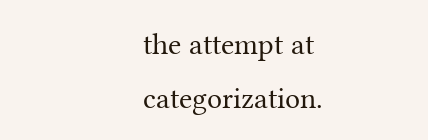the attempt at categorization.